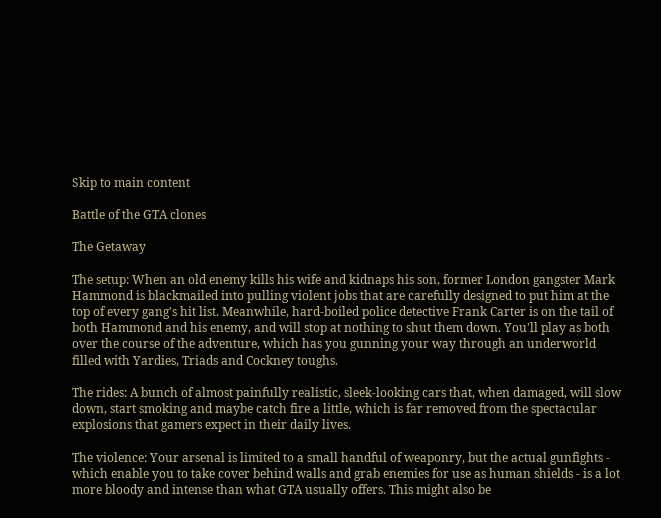Skip to main content

Battle of the GTA clones

The Getaway

The setup: When an old enemy kills his wife and kidnaps his son, former London gangster Mark Hammond is blackmailed into pulling violent jobs that are carefully designed to put him at the top of every gang's hit list. Meanwhile, hard-boiled police detective Frank Carter is on the tail of both Hammond and his enemy, and will stop at nothing to shut them down. You'll play as both over the course of the adventure, which has you gunning your way through an underworld filled with Yardies, Triads and Cockney toughs.

The rides: A bunch of almost painfully realistic, sleek-looking cars that, when damaged, will slow down, start smoking and maybe catch fire a little, which is far removed from the spectacular explosions that gamers expect in their daily lives.

The violence: Your arsenal is limited to a small handful of weaponry, but the actual gunfights - which enable you to take cover behind walls and grab enemies for use as human shields - is a lot more bloody and intense than what GTA usually offers. This might also be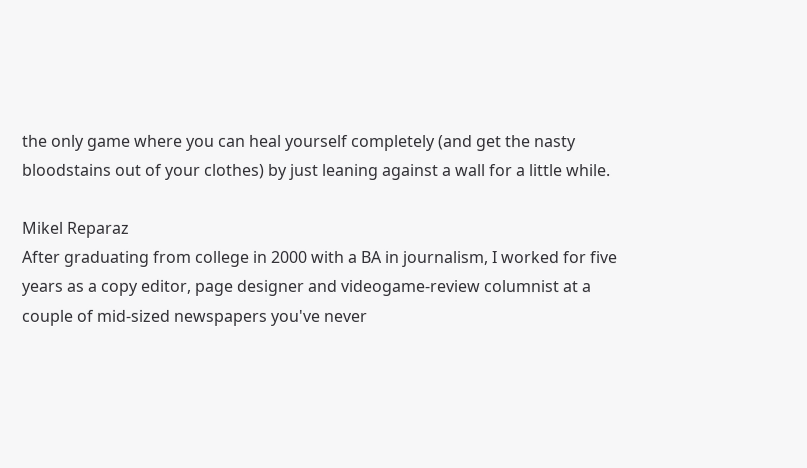the only game where you can heal yourself completely (and get the nasty bloodstains out of your clothes) by just leaning against a wall for a little while.

Mikel Reparaz
After graduating from college in 2000 with a BA in journalism, I worked for five years as a copy editor, page designer and videogame-review columnist at a couple of mid-sized newspapers you've never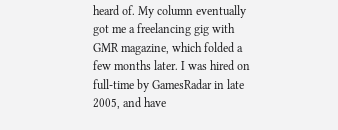heard of. My column eventually got me a freelancing gig with GMR magazine, which folded a few months later. I was hired on full-time by GamesRadar in late 2005, and have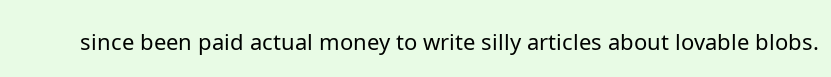since been paid actual money to write silly articles about lovable blobs.